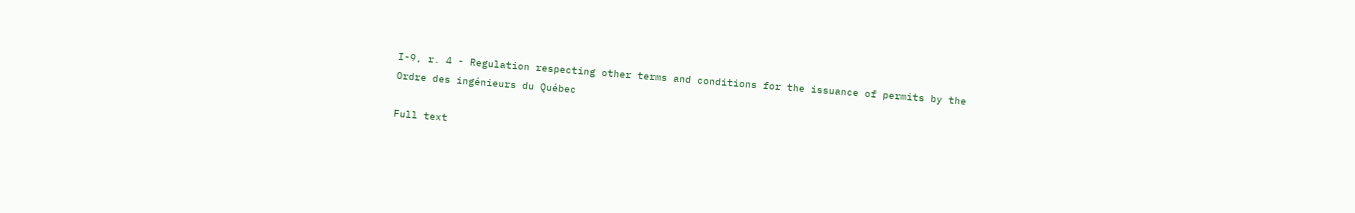I-9, r. 4 - Regulation respecting other terms and conditions for the issuance of permits by the Ordre des ingénieurs du Québec

Full text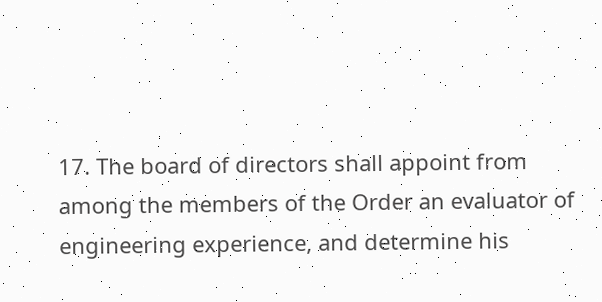17. The board of directors shall appoint from among the members of the Order an evaluator of engineering experience, and determine his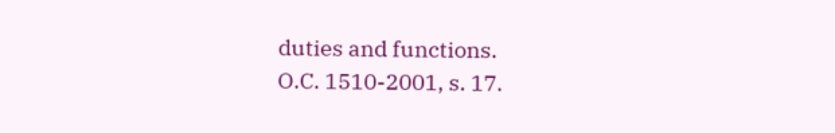duties and functions.
O.C. 1510-2001, s. 17.